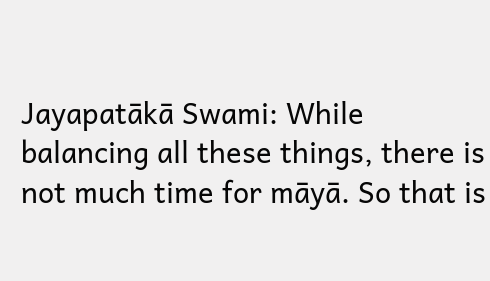Jayapatākā Swami: While balancing all these things, there is not much time for māyā. So that is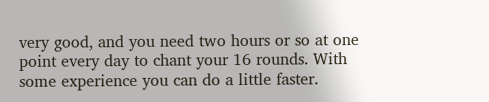very good, and you need two hours or so at one point every day to chant your 16 rounds. With some experience you can do a little faster.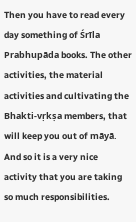Then you have to read every day something of Śrīla Prabhupāda books. The other activities, the material activities and cultivating the Bhakti-vṛkṣa members, that will keep you out of māyā. And so it is a very nice activity that you are taking so much responsibilities.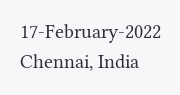17-February-2022 Chennai, India